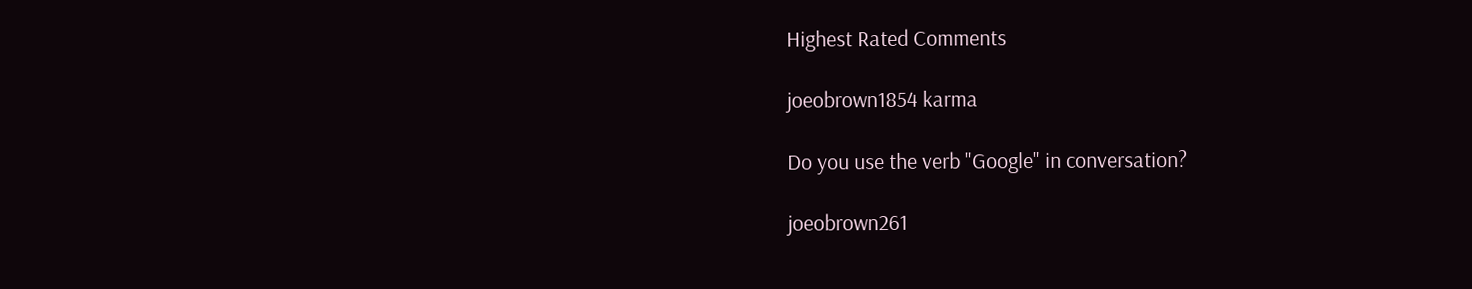Highest Rated Comments

joeobrown1854 karma

Do you use the verb "Google" in conversation?

joeobrown261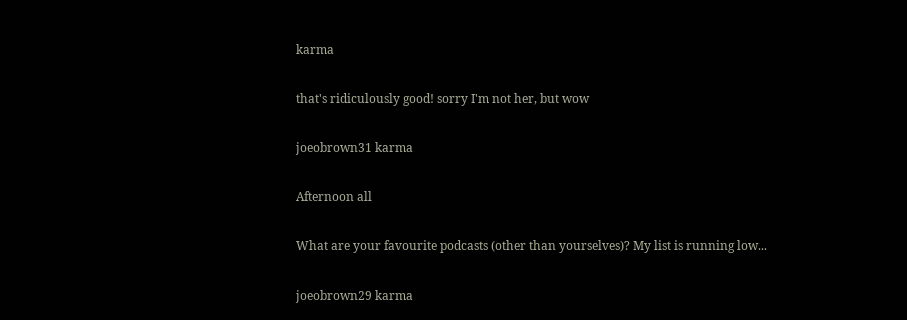karma

that's ridiculously good! sorry I'm not her, but wow

joeobrown31 karma

Afternoon all

What are your favourite podcasts (other than yourselves)? My list is running low...

joeobrown29 karma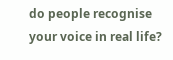do people recognise your voice in real life?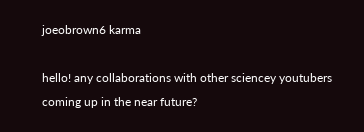joeobrown6 karma

hello! any collaborations with other sciencey youtubers coming up in the near future?